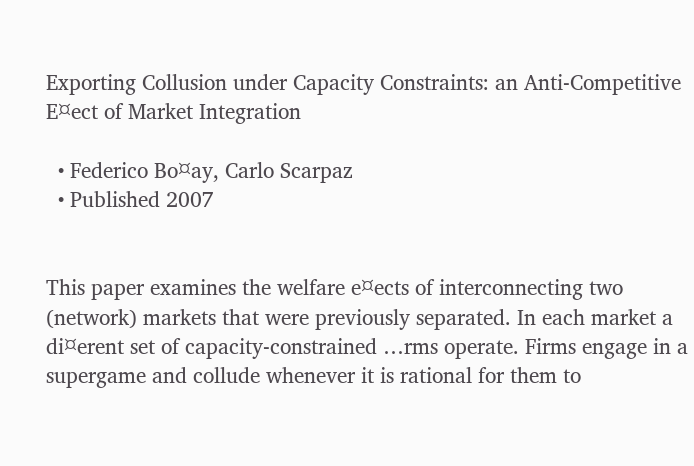Exporting Collusion under Capacity Constraints: an Anti-Competitive E¤ect of Market Integration

  • Federico Bo¤ay, Carlo Scarpaz
  • Published 2007


This paper examines the welfare e¤ects of interconnecting two (network) markets that were previously separated. In each market a di¤erent set of capacity-constrained …rms operate. Firms engage in a supergame and collude whenever it is rational for them to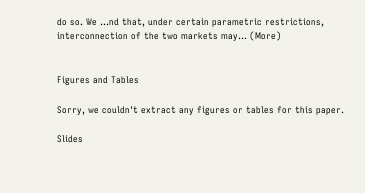do so. We …nd that, under certain parametric restrictions, interconnection of the two markets may… (More)


Figures and Tables

Sorry, we couldn't extract any figures or tables for this paper.

Slides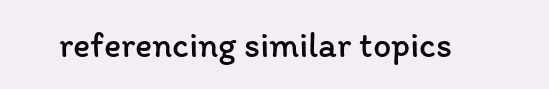referencing similar topics